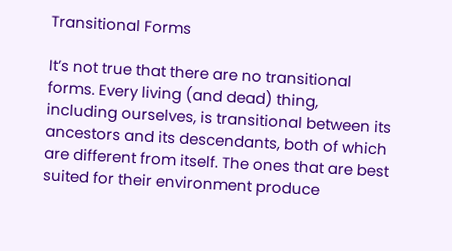Transitional Forms

It’s not true that there are no transitional forms. Every living (and dead) thing, including ourselves, is transitional between its ancestors and its descendants, both of which are different from itself. The ones that are best suited for their environment produce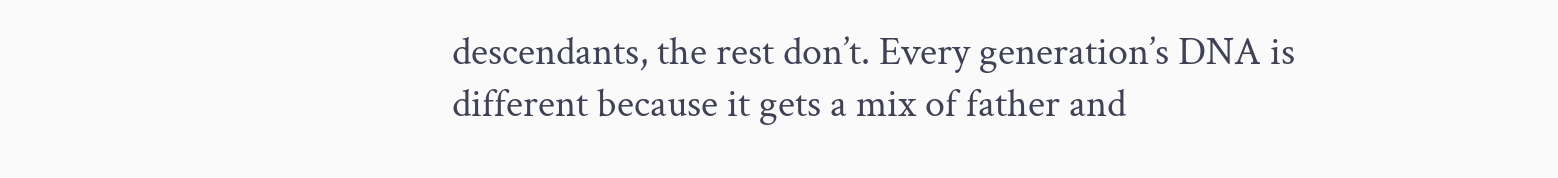descendants, the rest don’t. Every generation’s DNA is different because it gets a mix of father and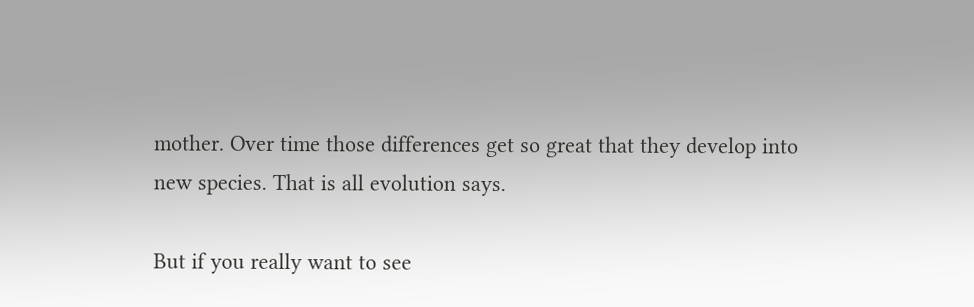mother. Over time those differences get so great that they develop into new species. That is all evolution says.

But if you really want to see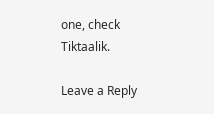one, check Tiktaalik.

Leave a Reply